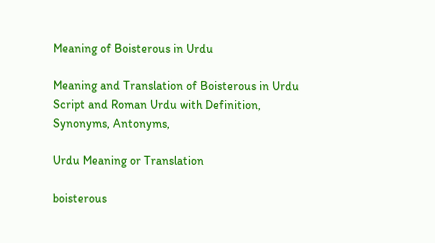Meaning of Boisterous in Urdu

Meaning and Translation of Boisterous in Urdu Script and Roman Urdu with Definition, Synonyms, Antonyms,

Urdu Meaning or Translation

boisterous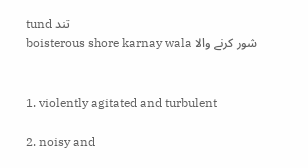tund تند
boisterous shore karnay wala شور کرنے والا


1. violently agitated and turbulent

2. noisy and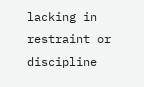lacking in restraint or discipline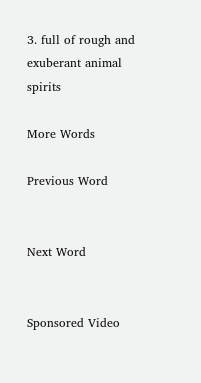3. full of rough and exuberant animal spirits

More Words

Previous Word


Next Word


Sponsored Video